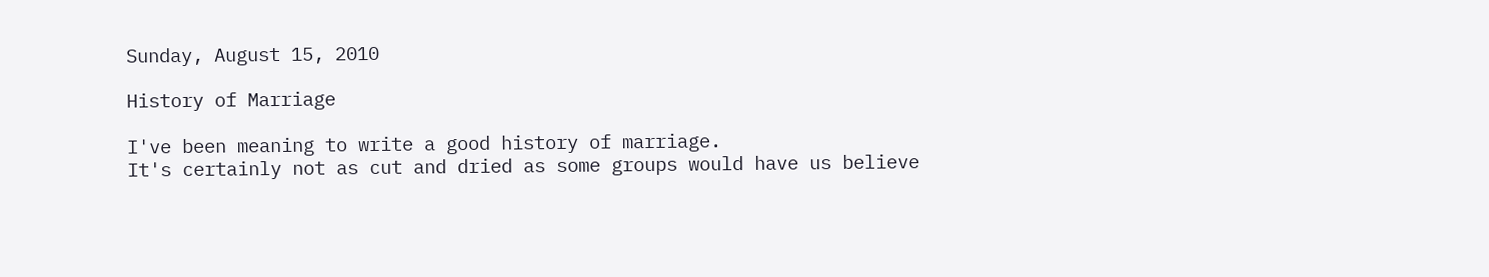Sunday, August 15, 2010

History of Marriage

I've been meaning to write a good history of marriage.
It's certainly not as cut and dried as some groups would have us believe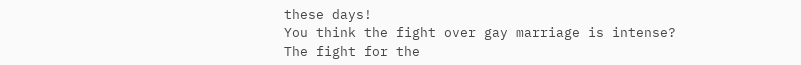these days!
You think the fight over gay marriage is intense?
The fight for the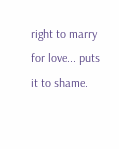right to marry for love... puts it to shame.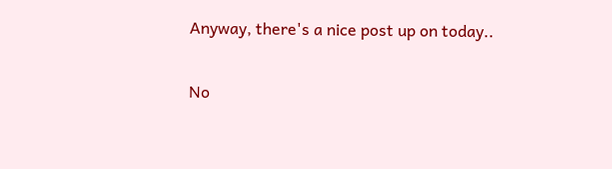Anyway, there's a nice post up on today..

No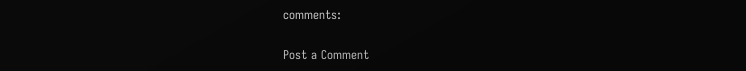comments:

Post a Comment